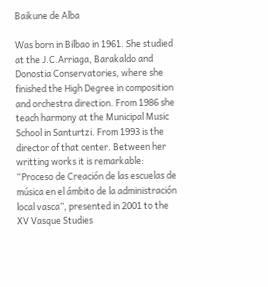Baikune de Alba

Was born in Bilbao in 1961. She studied at the J.C.Arriaga, Barakaldo and Donostia Conservatories, where she finished the High Degree in composition and orchestra direction. From 1986 she teach harmony at the Municipal Music School in Santurtzi. From 1993 is the director of that center. Between her writting works it is remarkable: “Proceso de Creación de las escuelas de música en el ámbito de la administración local vasca”, presented in 2001 to the XV Vasque Studies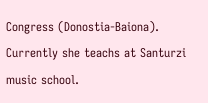Congress (Donostia-Baiona). Currently she teachs at Santurzi music school.